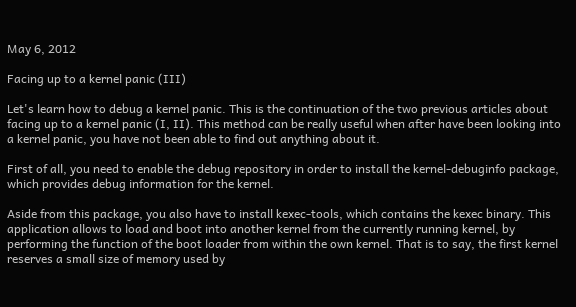May 6, 2012

Facing up to a kernel panic (III)

Let's learn how to debug a kernel panic. This is the continuation of the two previous articles about facing up to a kernel panic (I, II). This method can be really useful when after have been looking into a kernel panic, you have not been able to find out anything about it.

First of all, you need to enable the debug repository in order to install the kernel-debuginfo package, which provides debug information for the kernel.

Aside from this package, you also have to install kexec-tools, which contains the kexec binary. This application allows to load and boot into another kernel from the currently running kernel, by performing the function of the boot loader from within the own kernel. That is to say, the first kernel reserves a small size of memory used by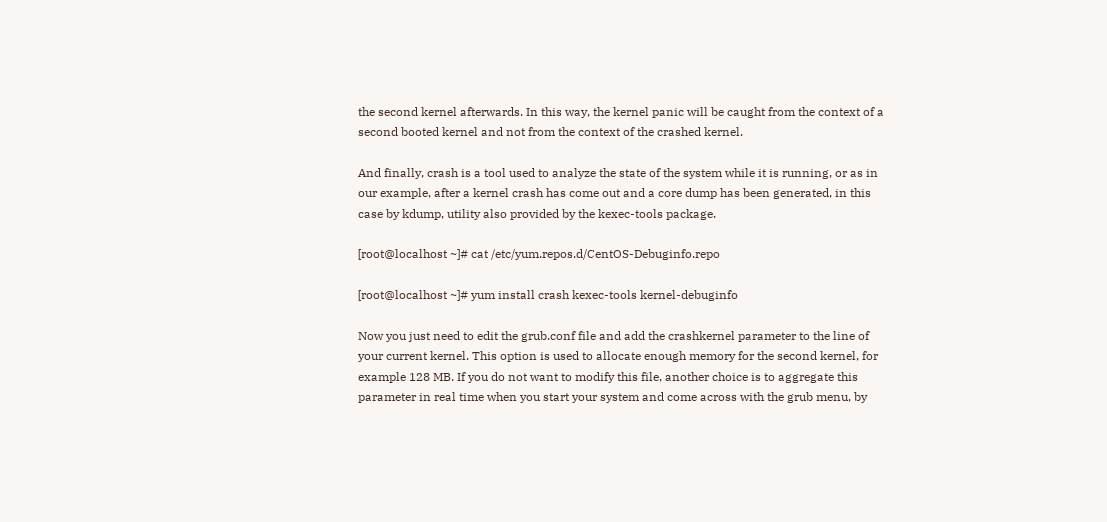the second kernel afterwards. In this way, the kernel panic will be caught from the context of a second booted kernel and not from the context of the crashed kernel.

And finally, crash is a tool used to analyze the state of the system while it is running, or as in our example, after a kernel crash has come out and a core dump has been generated, in this case by kdump, utility also provided by the kexec-tools package.

[root@localhost ~]# cat /etc/yum.repos.d/CentOS-Debuginfo.repo

[root@localhost ~]# yum install crash kexec-tools kernel-debuginfo

Now you just need to edit the grub.conf file and add the crashkernel parameter to the line of your current kernel. This option is used to allocate enough memory for the second kernel, for example 128 MB. If you do not want to modify this file, another choice is to aggregate this parameter in real time when you start your system and come across with the grub menu, by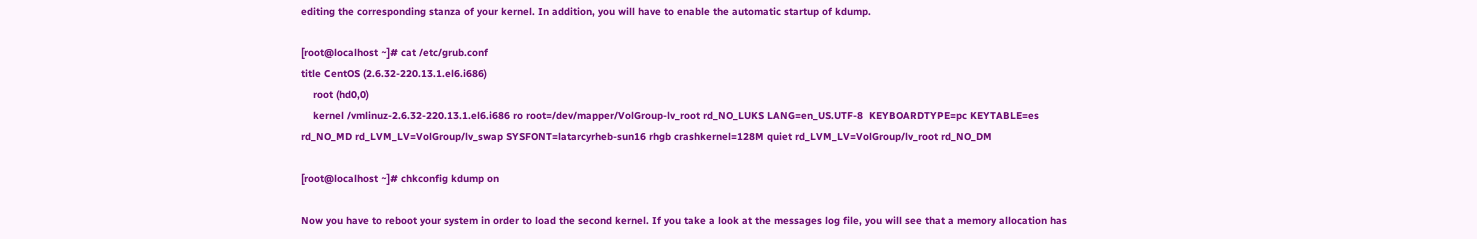editing the corresponding stanza of your kernel. In addition, you will have to enable the automatic startup of kdump.

[root@localhost ~]# cat /etc/grub.conf
title CentOS (2.6.32-220.13.1.el6.i686)
    root (hd0,0)
    kernel /vmlinuz-2.6.32-220.13.1.el6.i686 ro root=/dev/mapper/VolGroup-lv_root rd_NO_LUKS LANG=en_US.UTF-8  KEYBOARDTYPE=pc KEYTABLE=es rd_NO_MD rd_LVM_LV=VolGroup/lv_swap SYSFONT=latarcyrheb-sun16 rhgb crashkernel=128M quiet rd_LVM_LV=VolGroup/lv_root rd_NO_DM

[root@localhost ~]# chkconfig kdump on

Now you have to reboot your system in order to load the second kernel. If you take a look at the messages log file, you will see that a memory allocation has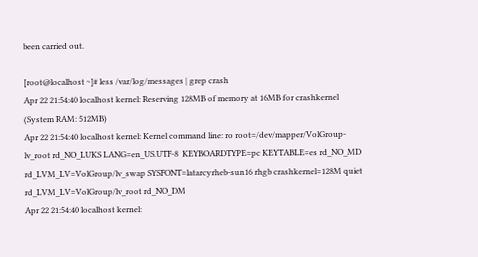been carried out.

[root@localhost ~]# less /var/log/messages | grep crash
Apr 22 21:54:40 localhost kernel: Reserving 128MB of memory at 16MB for crashkernel (System RAM: 512MB)
Apr 22 21:54:40 localhost kernel: Kernel command line: ro root=/dev/mapper/VolGroup-lv_root rd_NO_LUKS LANG=en_US.UTF-8  KEYBOARDTYPE=pc KEYTABLE=es rd_NO_MD rd_LVM_LV=VolGroup/lv_swap SYSFONT=latarcyrheb-sun16 rhgb crashkernel=128M quiet rd_LVM_LV=VolGroup/lv_root rd_NO_DM
Apr 22 21:54:40 localhost kernel: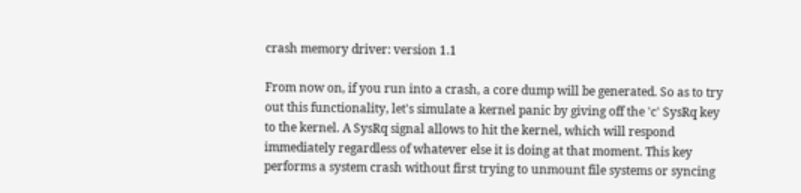crash memory driver: version 1.1

From now on, if you run into a crash, a core dump will be generated. So as to try out this functionality, let's simulate a kernel panic by giving off the 'c' SysRq key to the kernel. A SysRq signal allows to hit the kernel, which will respond immediately regardless of whatever else it is doing at that moment. This key performs a system crash without first trying to unmount file systems or syncing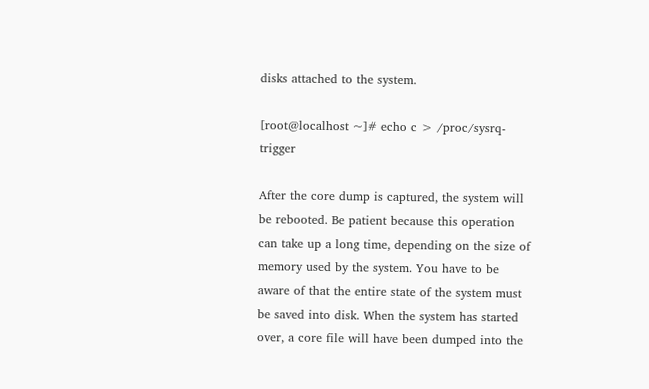disks attached to the system.

[root@localhost ~]# echo c > /proc/sysrq-trigger

After the core dump is captured, the system will be rebooted. Be patient because this operation can take up a long time, depending on the size of memory used by the system. You have to be aware of that the entire state of the system must be saved into disk. When the system has started over, a core file will have been dumped into the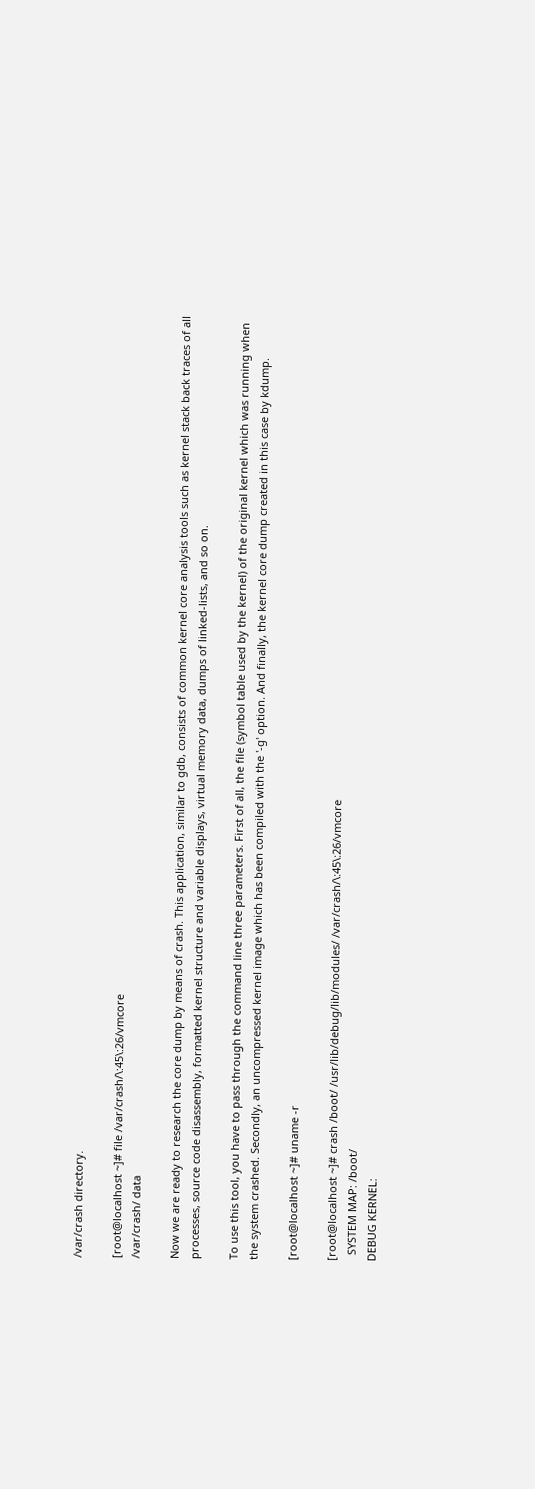/var/crash directory.

[root@localhost ~]# file /var/crash/\:45\:26/vmcore
/var/crash/ data

Now we are ready to research the core dump by means of crash. This application, similar to gdb, consists of common kernel core analysis tools such as kernel stack back traces of all processes, source code disassembly, formatted kernel structure and variable displays, virtual memory data, dumps of linked-lists, and so on.

To use this tool, you have to pass through the command line three parameters. First of all, the file (symbol table used by the kernel) of the original kernel which was running when the system crashed. Secondly, an uncompressed kernel image which has been compiled with the '-g' option. And finally, the kernel core dump created in this case by kdump.

[root@localhost ~]# uname -r

[root@localhost ~]# crash /boot/ /usr/lib/debug/lib/modules/ /var/crash/\:45\:26/vmcore
  SYSTEM MAP: /boot/
DEBUG KERNEL: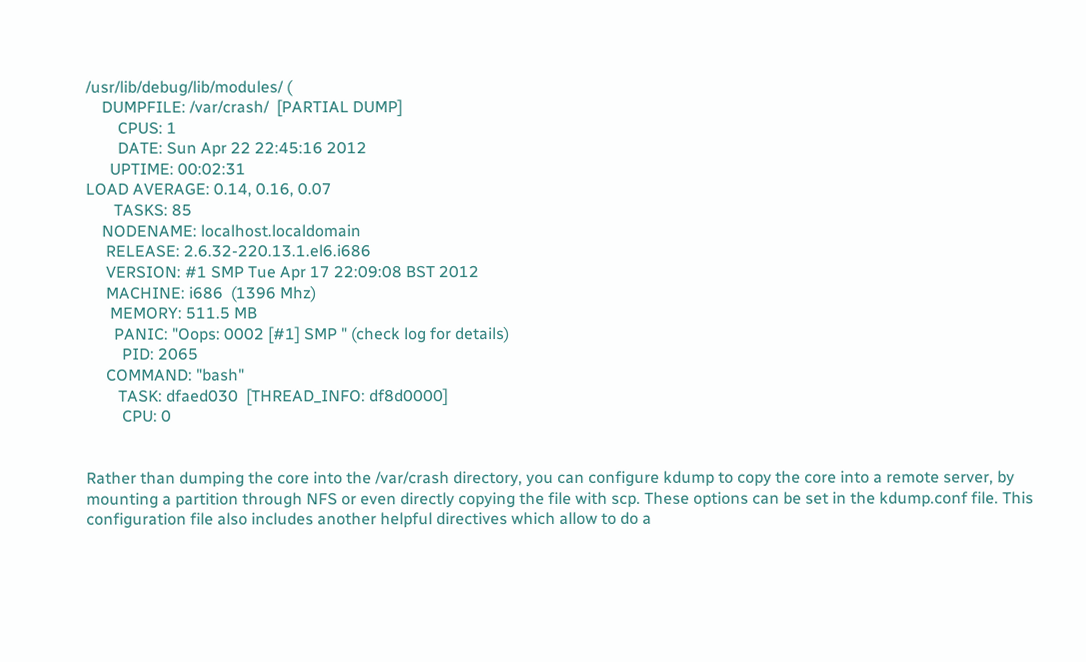/usr/lib/debug/lib/modules/ (
    DUMPFILE: /var/crash/  [PARTIAL DUMP]
        CPUS: 1
        DATE: Sun Apr 22 22:45:16 2012
      UPTIME: 00:02:31
LOAD AVERAGE: 0.14, 0.16, 0.07
       TASKS: 85
    NODENAME: localhost.localdomain
     RELEASE: 2.6.32-220.13.1.el6.i686
     VERSION: #1 SMP Tue Apr 17 22:09:08 BST 2012
     MACHINE: i686  (1396 Mhz)
      MEMORY: 511.5 MB
       PANIC: "Oops: 0002 [#1] SMP " (check log for details)
         PID: 2065
     COMMAND: "bash"
        TASK: dfaed030  [THREAD_INFO: df8d0000]
         CPU: 0


Rather than dumping the core into the /var/crash directory, you can configure kdump to copy the core into a remote server, by mounting a partition through NFS or even directly copying the file with scp. These options can be set in the kdump.conf file. This configuration file also includes another helpful directives which allow to do a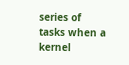series of tasks when a kernel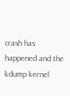crash has happened and the kdump kernel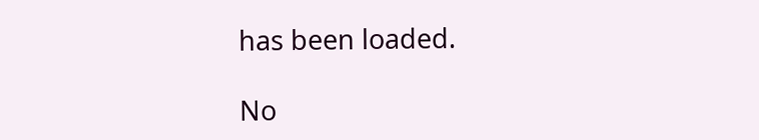has been loaded.

No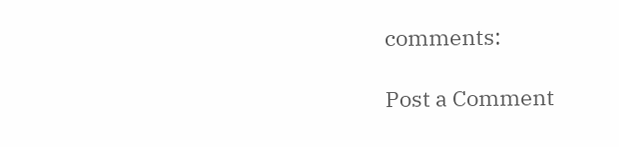comments:

Post a Comment